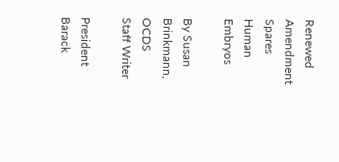Renewed Amendment Spares Human Embryos

By Susan Brinkmann, OCDS
Staff Writer

President Barack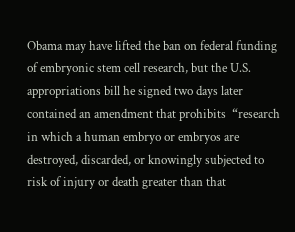Obama may have lifted the ban on federal funding of embryonic stem cell research, but the U.S. appropriations bill he signed two days later contained an amendment that prohibits  “research in which a human embryo or embryos are destroyed, discarded, or knowingly subjected to risk of injury or death greater than that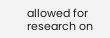allowed for research on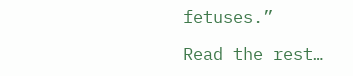fetuses.”

Read the rest…